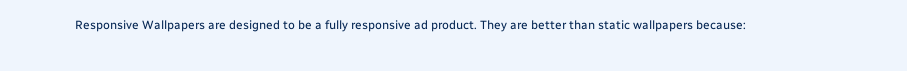Responsive Wallpapers are designed to be a fully responsive ad product. They are better than static wallpapers because: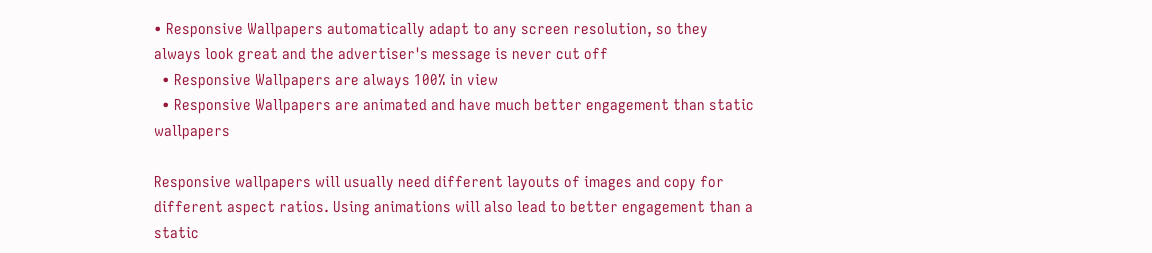• Responsive Wallpapers automatically adapt to any screen resolution, so they always look great and the advertiser's message is never cut off
  • Responsive Wallpapers are always 100% in view
  • Responsive Wallpapers are animated and have much better engagement than static wallpapers

Responsive wallpapers will usually need different layouts of images and copy for different aspect ratios. Using animations will also lead to better engagement than a static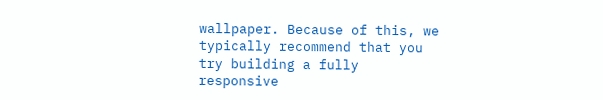wallpaper. Because of this, we typically recommend that you try building a fully responsive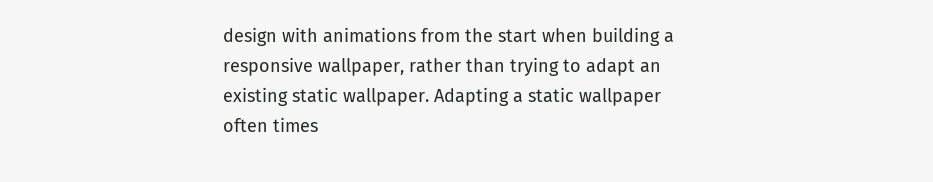design with animations from the start when building a responsive wallpaper, rather than trying to adapt an existing static wallpaper. Adapting a static wallpaper often times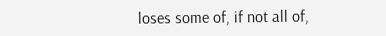loses some of, if not all of,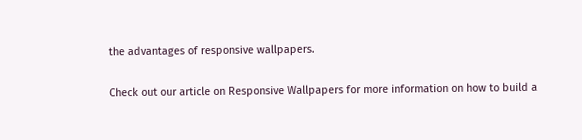the advantages of responsive wallpapers.

Check out our article on Responsive Wallpapers for more information on how to build a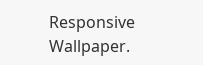Responsive Wallpaper.